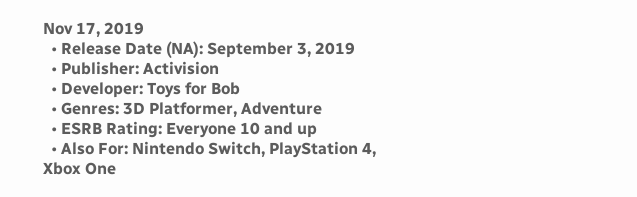Nov 17, 2019
  • Release Date (NA): September 3, 2019
  • Publisher: Activision
  • Developer: Toys for Bob
  • Genres: 3D Platformer, Adventure
  • ESRB Rating: Everyone 10 and up
  • Also For: Nintendo Switch, PlayStation 4, Xbox One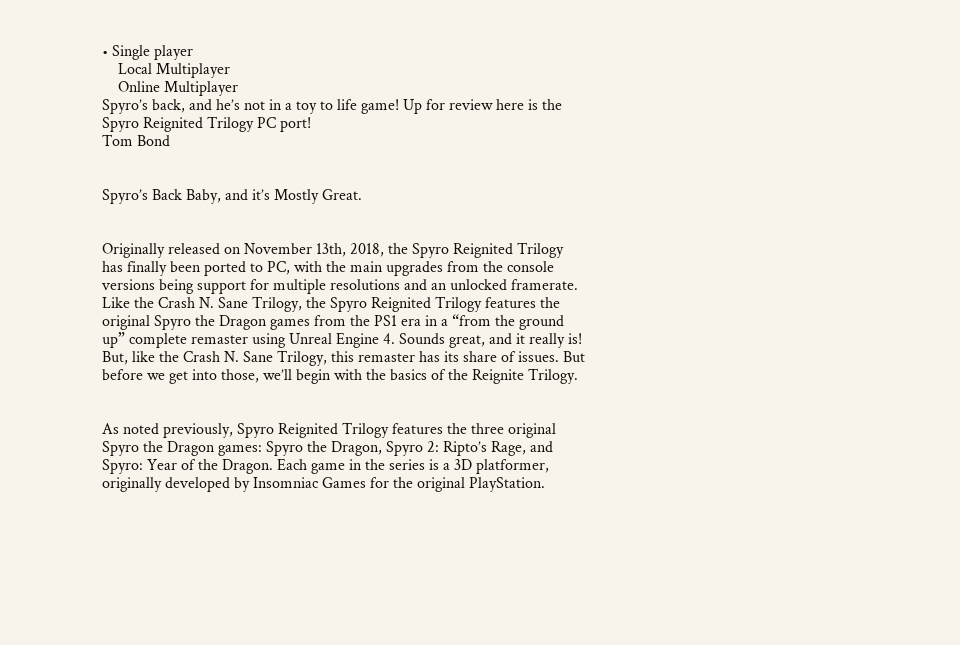• Single player
    Local Multiplayer
    Online Multiplayer
Spyro’s back, and he’s not in a toy to life game! Up for review here is the Spyro Reignited Trilogy PC port!
Tom Bond


Spyro’s Back Baby, and it’s Mostly Great.


Originally released on November 13th, 2018, the Spyro Reignited Trilogy has finally been ported to PC, with the main upgrades from the console versions being support for multiple resolutions and an unlocked framerate. Like the Crash N. Sane Trilogy, the Spyro Reignited Trilogy features the original Spyro the Dragon games from the PS1 era in a “from the ground up” complete remaster using Unreal Engine 4. Sounds great, and it really is! But, like the Crash N. Sane Trilogy, this remaster has its share of issues. But before we get into those, we’ll begin with the basics of the Reignite Trilogy.


As noted previously, Spyro Reignited Trilogy features the three original Spyro the Dragon games: Spyro the Dragon, Spyro 2: Ripto’s Rage, and Spyro: Year of the Dragon. Each game in the series is a 3D platformer, originally developed by Insomniac Games for the original PlayStation.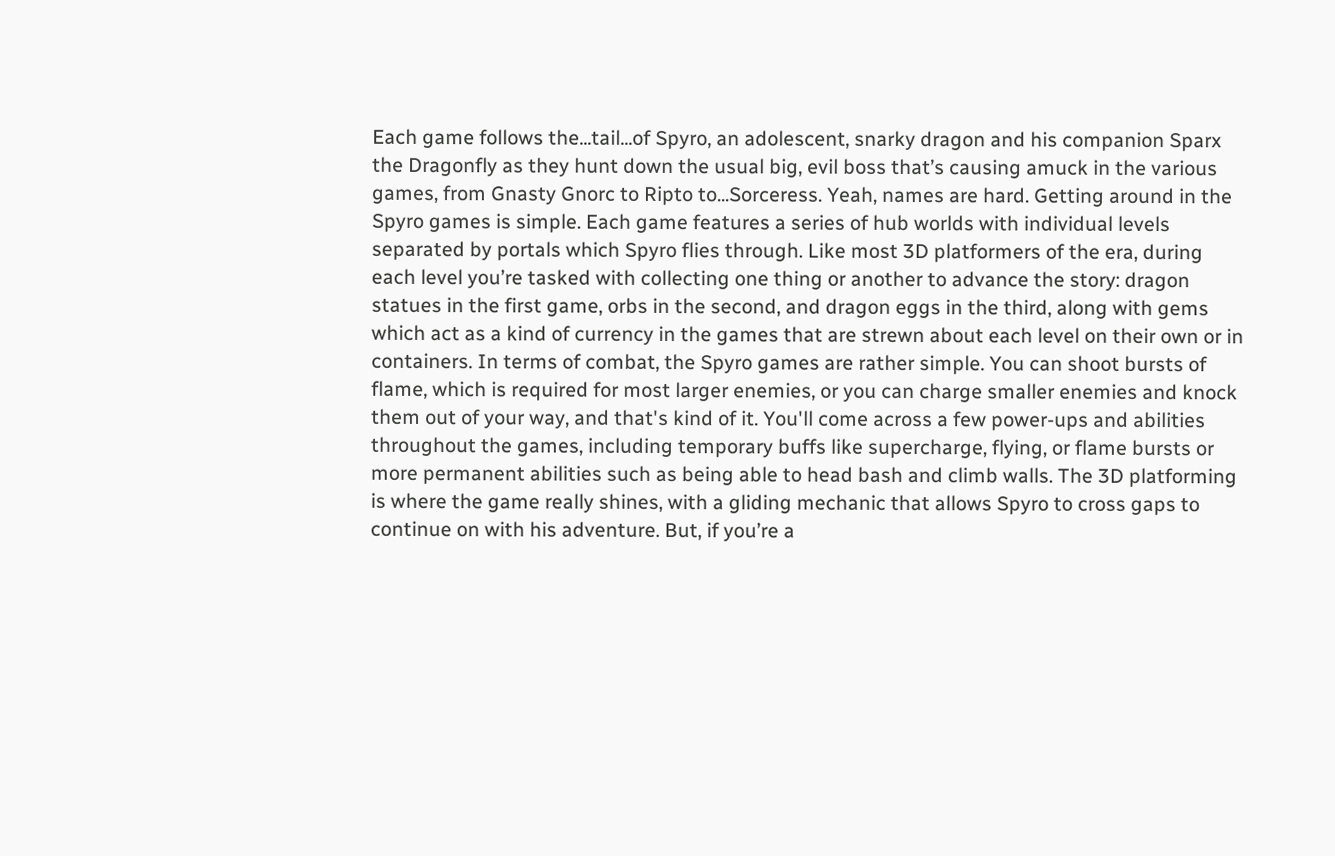Each game follows the...tail...of Spyro, an adolescent, snarky dragon and his companion Sparx the Dragonfly as they hunt down the usual big, evil boss that’s causing amuck in the various games, from Gnasty Gnorc to Ripto to...Sorceress. Yeah, names are hard. Getting around in the Spyro games is simple. Each game features a series of hub worlds with individual levels separated by portals which Spyro flies through. Like most 3D platformers of the era, during each level you’re tasked with collecting one thing or another to advance the story: dragon statues in the first game, orbs in the second, and dragon eggs in the third, along with gems which act as a kind of currency in the games that are strewn about each level on their own or in containers. In terms of combat, the Spyro games are rather simple. You can shoot bursts of flame, which is required for most larger enemies, or you can charge smaller enemies and knock them out of your way, and that's kind of it. You'll come across a few power-ups and abilities throughout the games, including temporary buffs like supercharge, flying, or flame bursts or more permanent abilities such as being able to head bash and climb walls. The 3D platforming is where the game really shines, with a gliding mechanic that allows Spyro to cross gaps to continue on with his adventure. But, if you’re a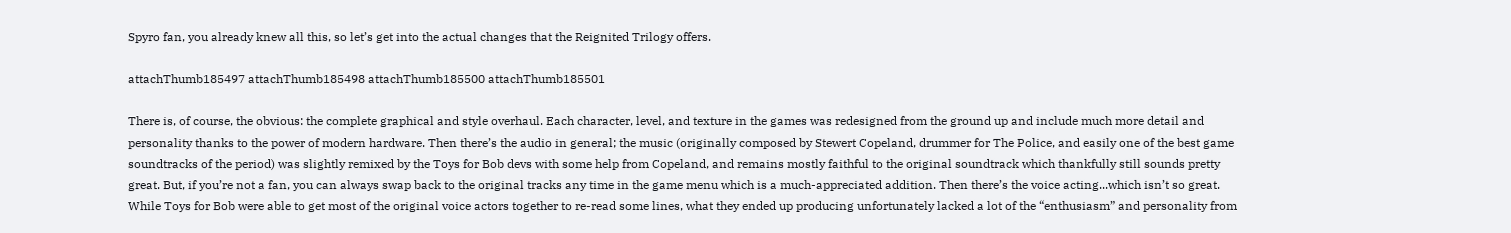Spyro fan, you already knew all this, so let’s get into the actual changes that the Reignited Trilogy offers.

attachThumb185497 attachThumb185498 attachThumb185500 attachThumb185501

There is, of course, the obvious: the complete graphical and style overhaul. Each character, level, and texture in the games was redesigned from the ground up and include much more detail and personality thanks to the power of modern hardware. Then there’s the audio in general; the music (originally composed by Stewert Copeland, drummer for The Police, and easily one of the best game soundtracks of the period) was slightly remixed by the Toys for Bob devs with some help from Copeland, and remains mostly faithful to the original soundtrack which thankfully still sounds pretty great. But, if you’re not a fan, you can always swap back to the original tracks any time in the game menu which is a much-appreciated addition. Then there’s the voice acting...which isn’t so great. While Toys for Bob were able to get most of the original voice actors together to re-read some lines, what they ended up producing unfortunately lacked a lot of the “enthusiasm” and personality from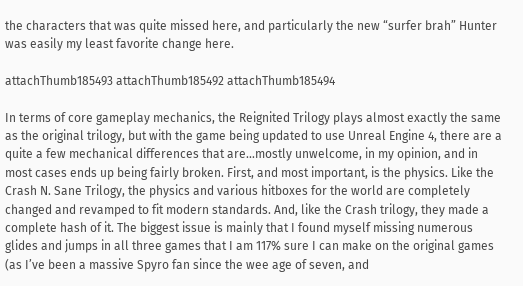the characters that was quite missed here, and particularly the new “surfer brah” Hunter was easily my least favorite change here.

attachThumb185493 attachThumb185492 attachThumb185494

In terms of core gameplay mechanics, the Reignited Trilogy plays almost exactly the same as the original trilogy, but with the game being updated to use Unreal Engine 4, there are a quite a few mechanical differences that are...mostly unwelcome, in my opinion, and in most cases ends up being fairly broken. First, and most important, is the physics. Like the Crash N. Sane Trilogy, the physics and various hitboxes for the world are completely changed and revamped to fit modern standards. And, like the Crash trilogy, they made a complete hash of it. The biggest issue is mainly that I found myself missing numerous glides and jumps in all three games that I am 117% sure I can make on the original games (as I’ve been a massive Spyro fan since the wee age of seven, and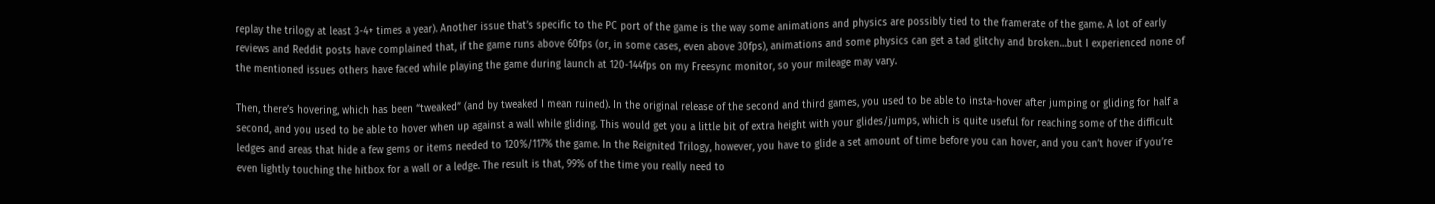replay the trilogy at least 3-4+ times a year). Another issue that’s specific to the PC port of the game is the way some animations and physics are possibly tied to the framerate of the game. A lot of early reviews and Reddit posts have complained that, if the game runs above 60fps (or, in some cases, even above 30fps), animations and some physics can get a tad glitchy and broken…but I experienced none of the mentioned issues others have faced while playing the game during launch at 120-144fps on my Freesync monitor, so your mileage may vary.

Then, there’s hovering, which has been “tweaked” (and by tweaked I mean ruined). In the original release of the second and third games, you used to be able to insta-hover after jumping or gliding for half a second, and you used to be able to hover when up against a wall while gliding. This would get you a little bit of extra height with your glides/jumps, which is quite useful for reaching some of the difficult ledges and areas that hide a few gems or items needed to 120%/117% the game. In the Reignited Trilogy, however, you have to glide a set amount of time before you can hover, and you can’t hover if you’re even lightly touching the hitbox for a wall or a ledge. The result is that, 99% of the time you really need to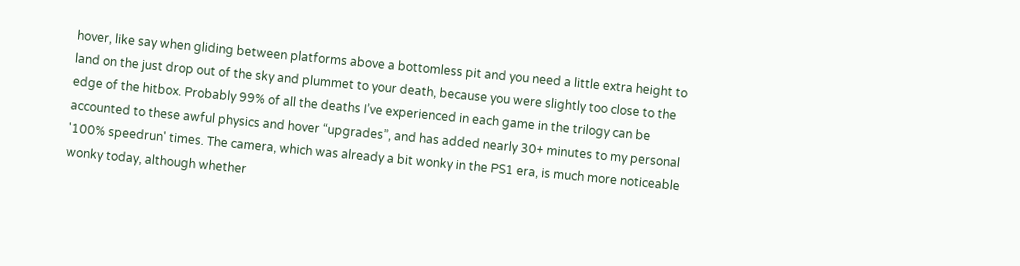hover, like say when gliding between platforms above a bottomless pit and you need a little extra height to land on the just drop out of the sky and plummet to your death, because you were slightly too close to the edge of the hitbox. Probably 99% of all the deaths I’ve experienced in each game in the trilogy can be accounted to these awful physics and hover “upgrades”, and has added nearly 30+ minutes to my personal '100% speedrun' times. The camera, which was already a bit wonky in the PS1 era, is much more noticeable wonky today, although whether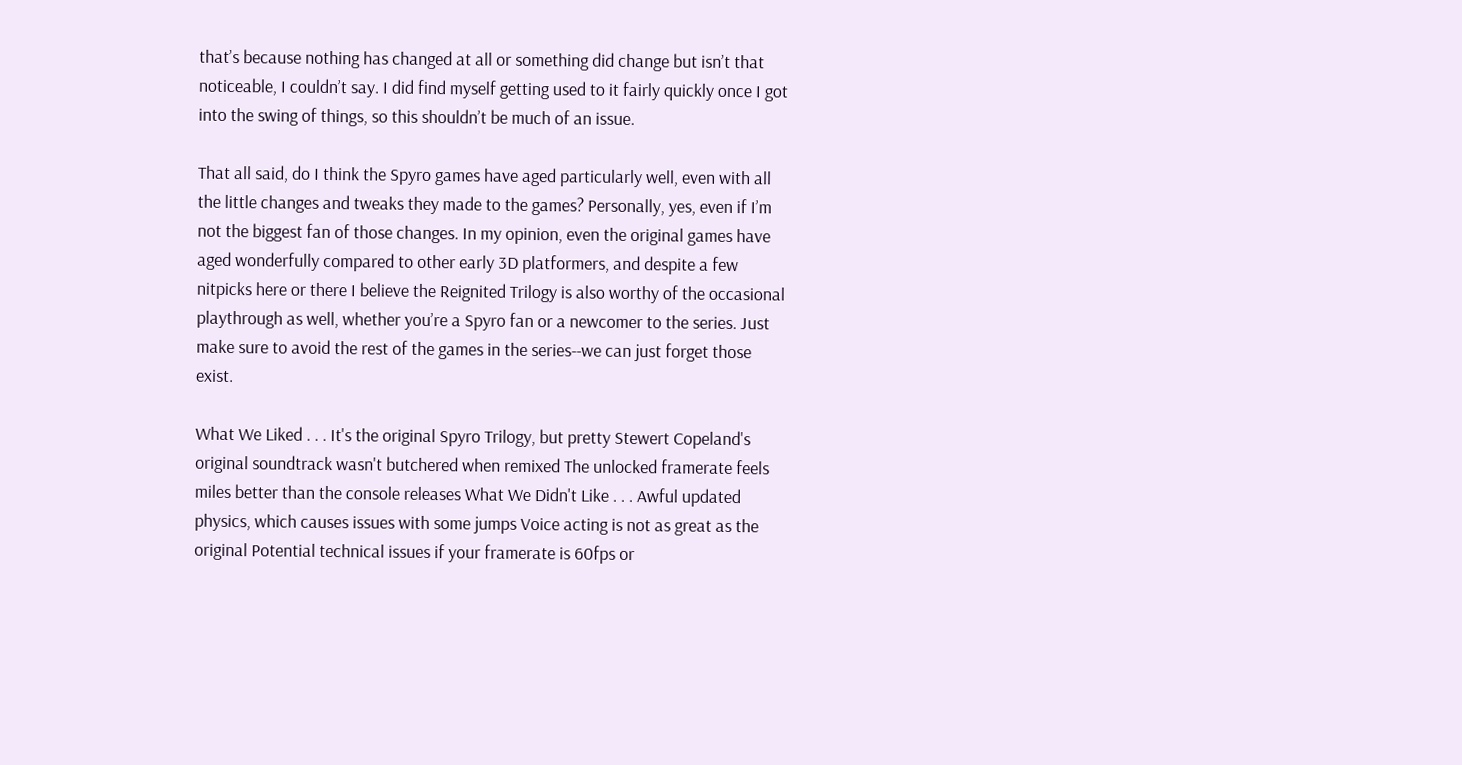that’s because nothing has changed at all or something did change but isn’t that noticeable, I couldn’t say. I did find myself getting used to it fairly quickly once I got into the swing of things, so this shouldn’t be much of an issue.

That all said, do I think the Spyro games have aged particularly well, even with all the little changes and tweaks they made to the games? Personally, yes, even if I’m not the biggest fan of those changes. In my opinion, even the original games have aged wonderfully compared to other early 3D platformers, and despite a few nitpicks here or there I believe the Reignited Trilogy is also worthy of the occasional playthrough as well, whether you’re a Spyro fan or a newcomer to the series. Just make sure to avoid the rest of the games in the series--we can just forget those exist.

What We Liked . . . It's the original Spyro Trilogy, but pretty Stewert Copeland's original soundtrack wasn't butchered when remixed The unlocked framerate feels miles better than the console releases What We Didn't Like . . . Awful updated physics, which causes issues with some jumps Voice acting is not as great as the original Potential technical issues if your framerate is 60fps or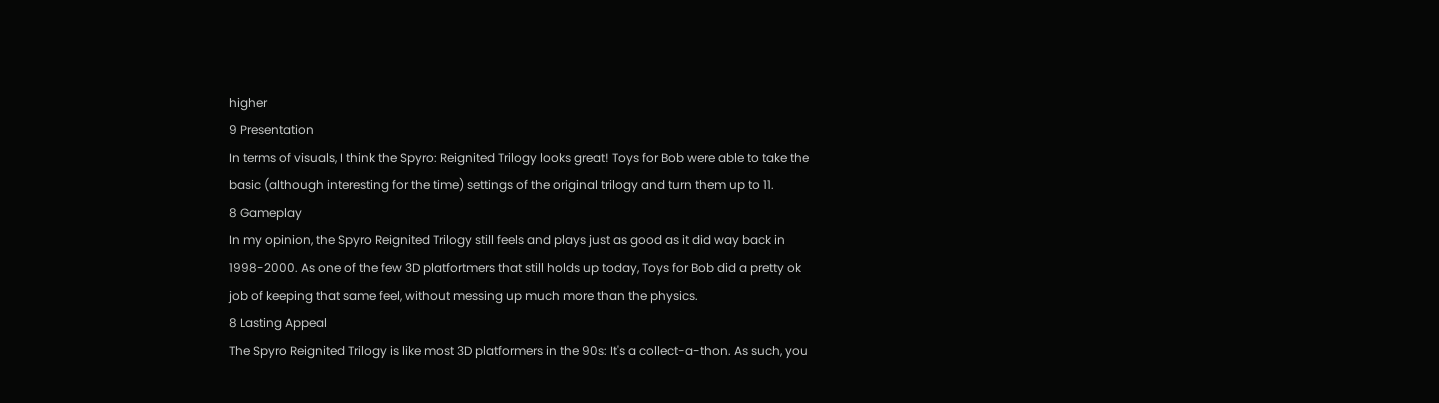higher
9 Presentation
In terms of visuals, I think the Spyro: Reignited Trilogy looks great! Toys for Bob were able to take the basic (although interesting for the time) settings of the original trilogy and turn them up to 11.
8 Gameplay
In my opinion, the Spyro Reignited Trilogy still feels and plays just as good as it did way back in 1998-2000. As one of the few 3D platfortmers that still holds up today, Toys for Bob did a pretty ok job of keeping that same feel, without messing up much more than the physics.
8 Lasting Appeal
The Spyro Reignited Trilogy is like most 3D platformers in the 90s: It's a collect-a-thon. As such, you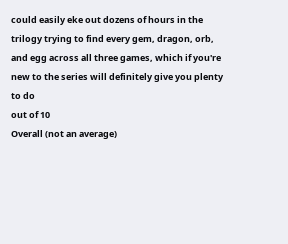could easily eke out dozens of hours in the trilogy trying to find every gem, dragon, orb, and egg across all three games, which if you're new to the series will definitely give you plenty to do
out of 10
Overall (not an average)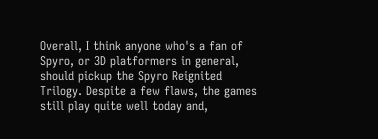Overall, I think anyone who's a fan of Spyro, or 3D platformers in general, should pickup the Spyro Reignited Trilogy. Despite a few flaws, the games still play quite well today and,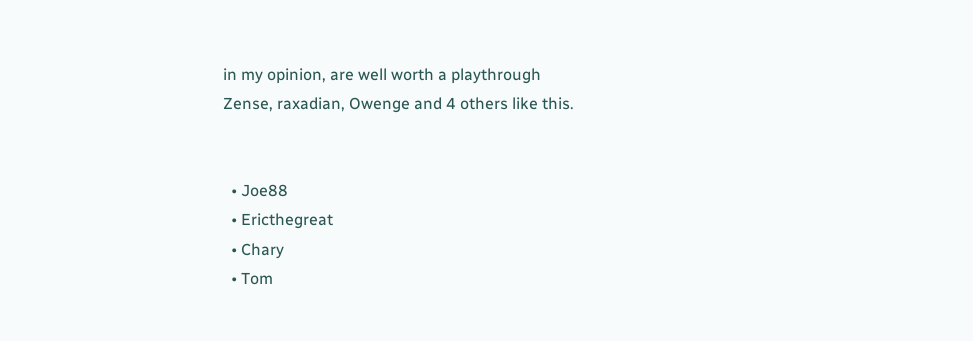in my opinion, are well worth a playthrough
Zense, raxadian, Owenge and 4 others like this.


  • Joe88
  • Ericthegreat
  • Chary
  • Tom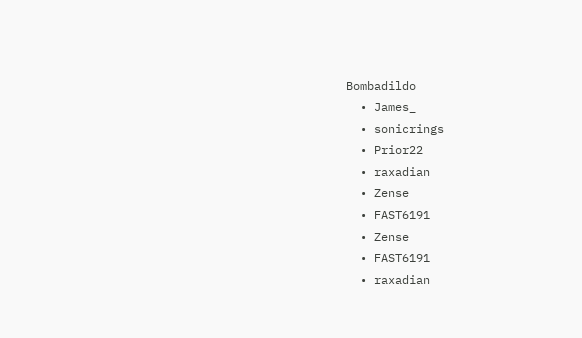Bombadildo
  • James_
  • sonicrings
  • Prior22
  • raxadian
  • Zense
  • FAST6191
  • Zense
  • FAST6191
  • raxadian